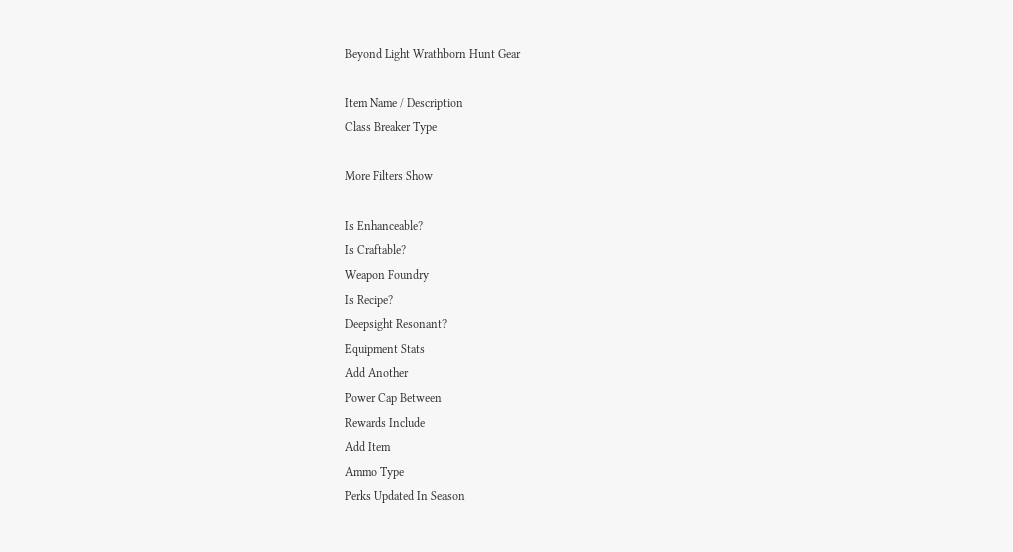Beyond Light Wrathborn Hunt Gear

Item Name / Description
Class Breaker Type

More Filters Show

Is Enhanceable?
Is Craftable?
Weapon Foundry
Is Recipe?
Deepsight Resonant?
Equipment Stats
Add Another
Power Cap Between
Rewards Include
Add Item
Ammo Type
Perks Updated In Season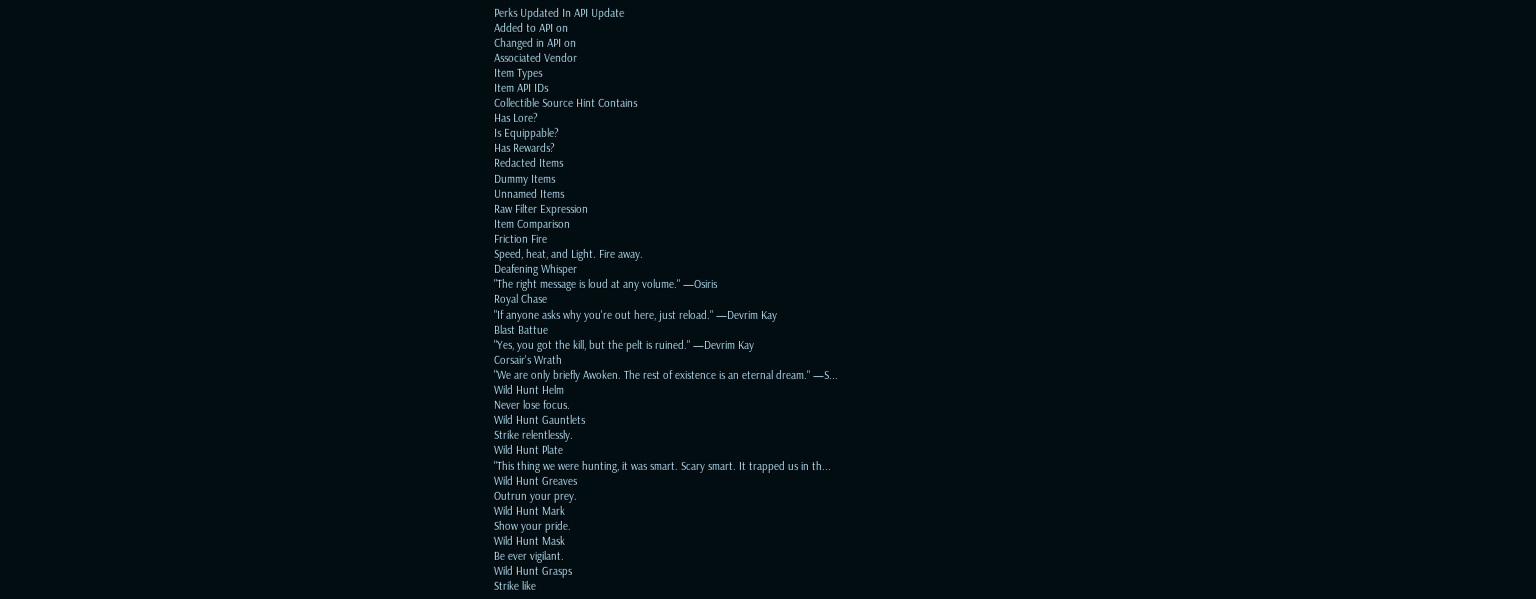Perks Updated In API Update
Added to API on
Changed in API on
Associated Vendor
Item Types
Item API IDs
Collectible Source Hint Contains
Has Lore?
Is Equippable?
Has Rewards?
Redacted Items
Dummy Items
Unnamed Items
Raw Filter Expression
Item Comparison
Friction Fire
Speed, heat, and Light. Fire away.
Deafening Whisper
"The right message is loud at any volume." —Osiris
Royal Chase
"If anyone asks why you're out here, just reload." —Devrim Kay
Blast Battue
"Yes, you got the kill, but the pelt is ruined." —Devrim Kay
Corsair's Wrath
"We are only briefly Awoken. The rest of existence is an eternal dream." —S...
Wild Hunt Helm
Never lose focus.
Wild Hunt Gauntlets
Strike relentlessly.
Wild Hunt Plate
"This thing we were hunting, it was smart. Scary smart. It trapped us in th...
Wild Hunt Greaves
Outrun your prey.
Wild Hunt Mark
Show your pride.
Wild Hunt Mask
Be ever vigilant.
Wild Hunt Grasps
Strike like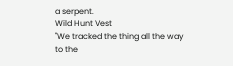a serpent.
Wild Hunt Vest
"We tracked the thing all the way to the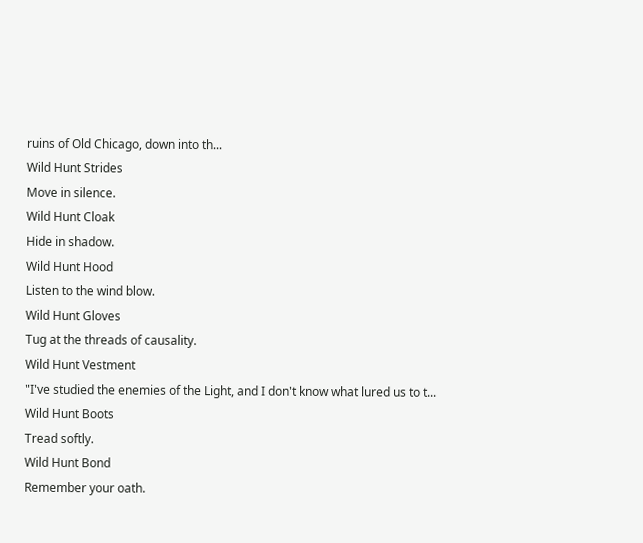ruins of Old Chicago, down into th...
Wild Hunt Strides
Move in silence.
Wild Hunt Cloak
Hide in shadow.
Wild Hunt Hood
Listen to the wind blow.
Wild Hunt Gloves
Tug at the threads of causality.
Wild Hunt Vestment
"I've studied the enemies of the Light, and I don't know what lured us to t...
Wild Hunt Boots
Tread softly.
Wild Hunt Bond
Remember your oath.